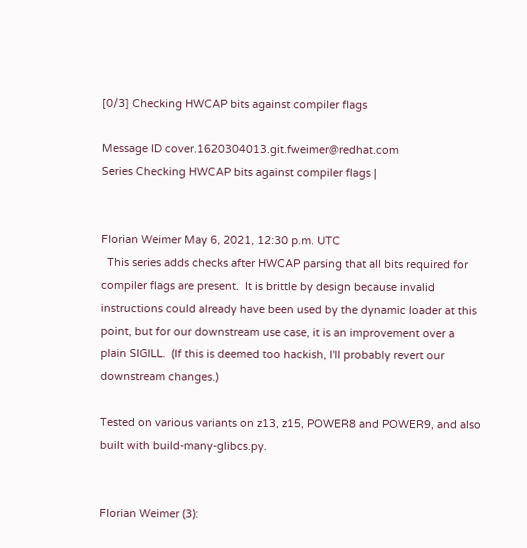[0/3] Checking HWCAP bits against compiler flags

Message ID cover.1620304013.git.fweimer@redhat.com
Series Checking HWCAP bits against compiler flags |


Florian Weimer May 6, 2021, 12:30 p.m. UTC
  This series adds checks after HWCAP parsing that all bits required for
compiler flags are present.  It is brittle by design because invalid
instructions could already have been used by the dynamic loader at this
point, but for our downstream use case, it is an improvement over a
plain SIGILL.  (If this is deemed too hackish, I'll probably revert our
downstream changes.)

Tested on various variants on z13, z15, POWER8 and POWER9, and also
built with build-many-glibcs.py.


Florian Weimer (3):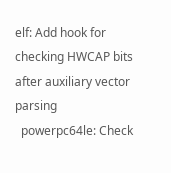elf: Add hook for checking HWCAP bits after auxiliary vector parsing
  powerpc64le: Check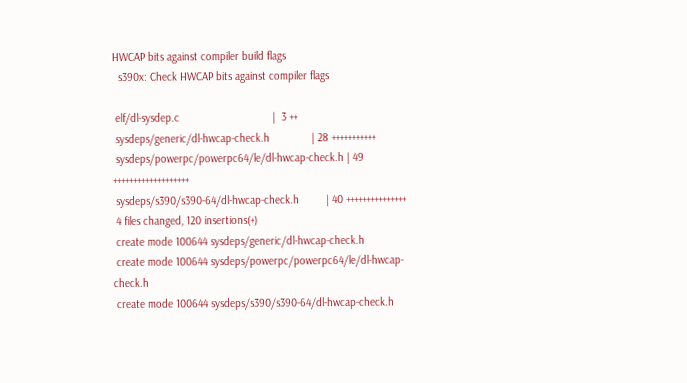HWCAP bits against compiler build flags
  s390x: Check HWCAP bits against compiler flags

 elf/dl-sysdep.c                               |  3 ++
 sysdeps/generic/dl-hwcap-check.h              | 28 +++++++++++
 sysdeps/powerpc/powerpc64/le/dl-hwcap-check.h | 49 +++++++++++++++++++
 sysdeps/s390/s390-64/dl-hwcap-check.h         | 40 +++++++++++++++
 4 files changed, 120 insertions(+)
 create mode 100644 sysdeps/generic/dl-hwcap-check.h
 create mode 100644 sysdeps/powerpc/powerpc64/le/dl-hwcap-check.h
 create mode 100644 sysdeps/s390/s390-64/dl-hwcap-check.h